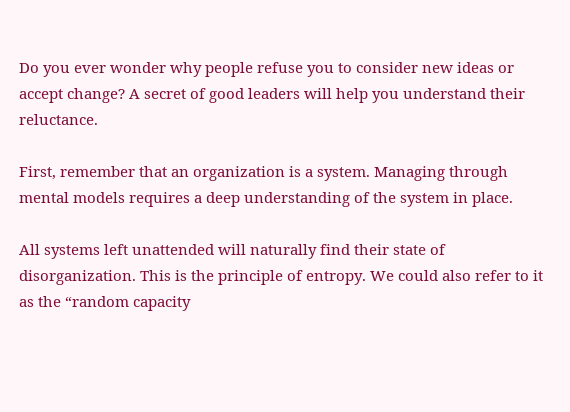Do you ever wonder why people refuse you to consider new ideas or accept change? A secret of good leaders will help you understand their reluctance.

First, remember that an organization is a system. Managing through mental models requires a deep understanding of the system in place.

All systems left unattended will naturally find their state of disorganization. This is the principle of entropy. We could also refer to it as the “random capacity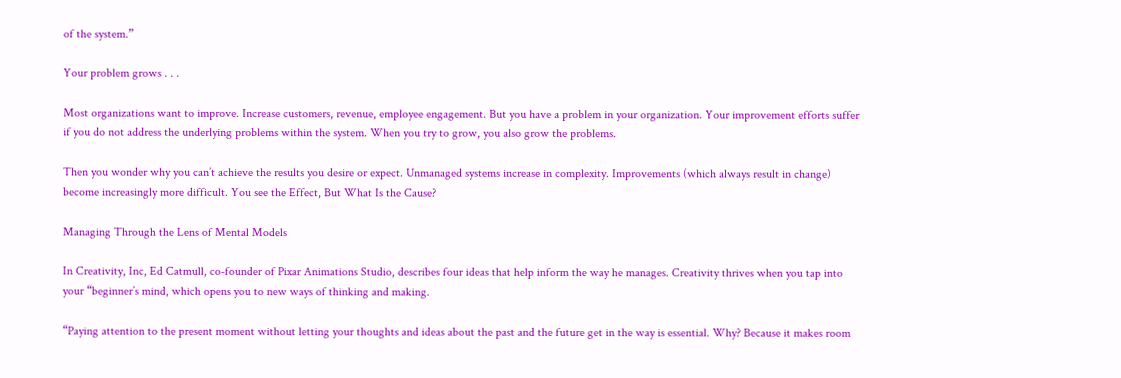of the system.”

Your problem grows . . .

Most organizations want to improve. Increase customers, revenue, employee engagement. But you have a problem in your organization. Your improvement efforts suffer if you do not address the underlying problems within the system. When you try to grow, you also grow the problems.

Then you wonder why you can’t achieve the results you desire or expect. Unmanaged systems increase in complexity. Improvements (which always result in change) become increasingly more difficult. You see the Effect, But What Is the Cause?

Managing Through the Lens of Mental Models

In Creativity, Inc, Ed Catmull, co-founder of Pixar Animations Studio, describes four ideas that help inform the way he manages. Creativity thrives when you tap into your “beginner’s mind, which opens you to new ways of thinking and making.

“Paying attention to the present moment without letting your thoughts and ideas about the past and the future get in the way is essential. Why? Because it makes room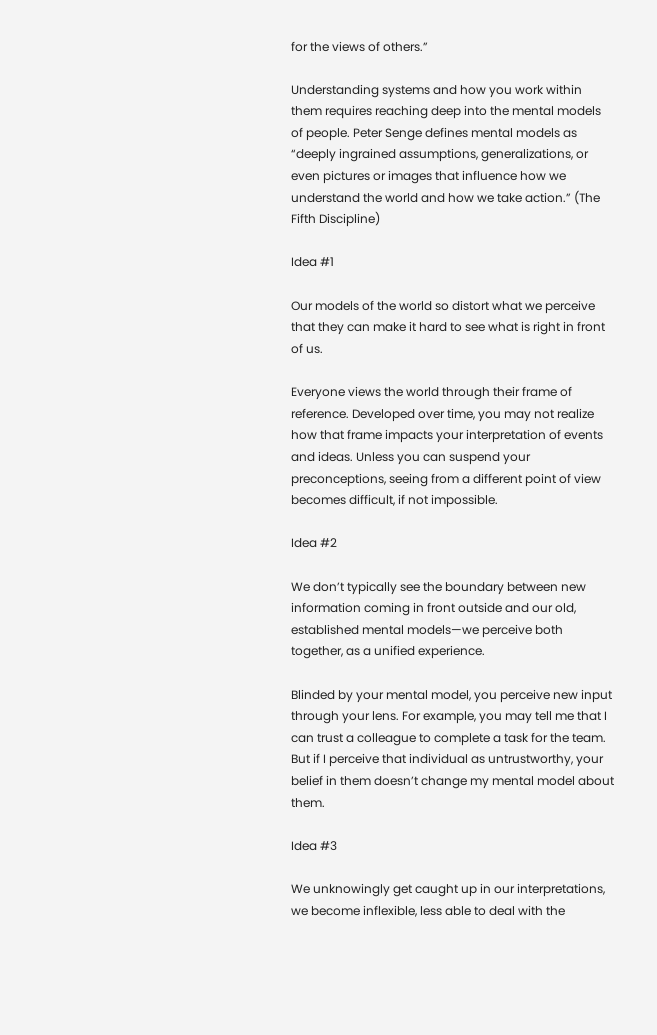for the views of others.”

Understanding systems and how you work within them requires reaching deep into the mental models of people. Peter Senge defines mental models as “deeply ingrained assumptions, generalizations, or even pictures or images that influence how we understand the world and how we take action.” (The Fifth Discipline)

Idea #1

Our models of the world so distort what we perceive that they can make it hard to see what is right in front of us.

Everyone views the world through their frame of reference. Developed over time, you may not realize how that frame impacts your interpretation of events and ideas. Unless you can suspend your preconceptions, seeing from a different point of view becomes difficult, if not impossible.

Idea #2

We don’t typically see the boundary between new information coming in front outside and our old, established mental models—we perceive both together, as a unified experience.

Blinded by your mental model, you perceive new input through your lens. For example, you may tell me that I can trust a colleague to complete a task for the team. But if I perceive that individual as untrustworthy, your belief in them doesn’t change my mental model about them.

Idea #3

We unknowingly get caught up in our interpretations, we become inflexible, less able to deal with the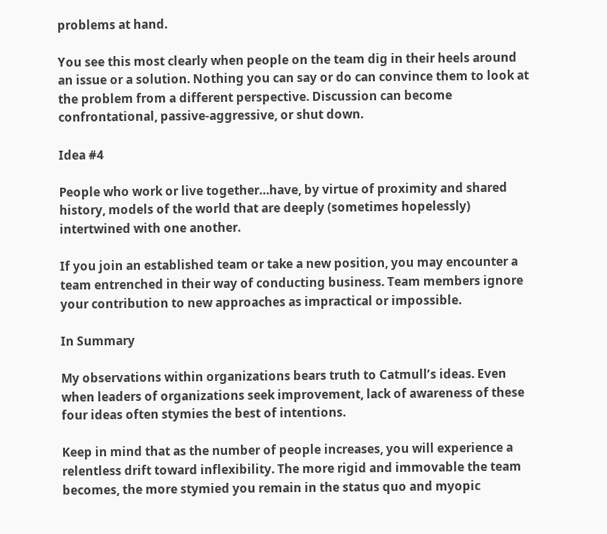problems at hand.

You see this most clearly when people on the team dig in their heels around an issue or a solution. Nothing you can say or do can convince them to look at the problem from a different perspective. Discussion can become confrontational, passive-aggressive, or shut down.

Idea #4

People who work or live together…have, by virtue of proximity and shared history, models of the world that are deeply (sometimes hopelessly) intertwined with one another.

If you join an established team or take a new position, you may encounter a team entrenched in their way of conducting business. Team members ignore your contribution to new approaches as impractical or impossible.

In Summary

My observations within organizations bears truth to Catmull’s ideas. Even when leaders of organizations seek improvement, lack of awareness of these four ideas often stymies the best of intentions.

Keep in mind that as the number of people increases, you will experience a relentless drift toward inflexibility. The more rigid and immovable the team becomes, the more stymied you remain in the status quo and myopic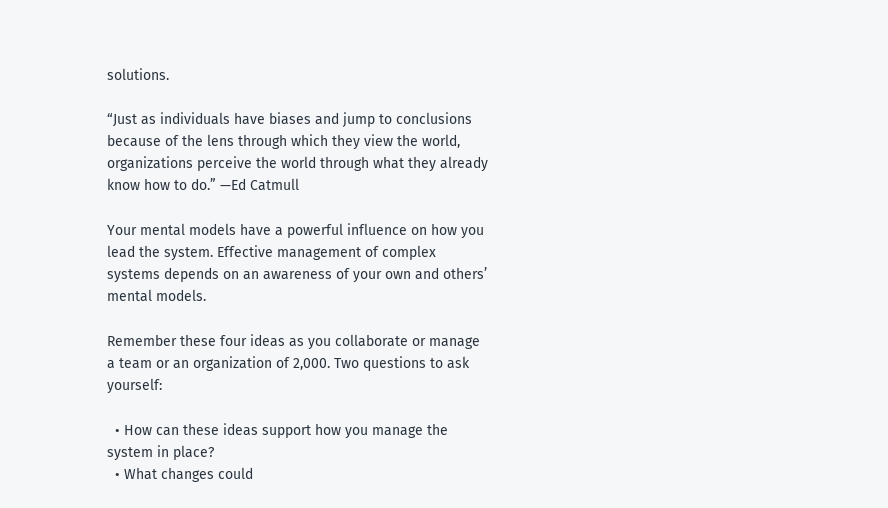solutions.

“Just as individuals have biases and jump to conclusions because of the lens through which they view the world, organizations perceive the world through what they already know how to do.” —Ed Catmull

Your mental models have a powerful influence on how you lead the system. Effective management of complex systems depends on an awareness of your own and others’ mental models.

Remember these four ideas as you collaborate or manage a team or an organization of 2,000. Two questions to ask yourself:

  • How can these ideas support how you manage the system in place?
  • What changes could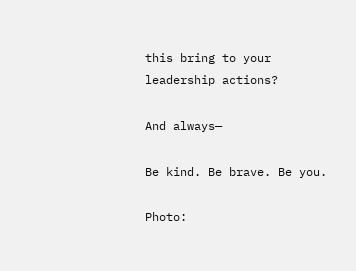this bring to your leadership actions?

And always—

Be kind. Be brave. Be you.

Photo: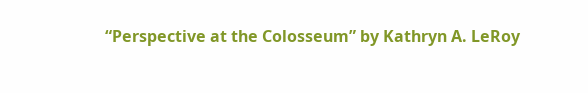“Perspective at the Colosseum” by Kathryn A. LeRoy